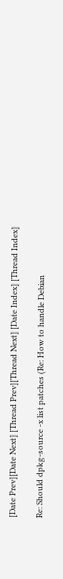[Date Prev][Date Next] [Thread Prev][Thread Next] [Date Index] [Thread Index]

Re: Should dpkg-source -x list patches (Re: How to handle Debian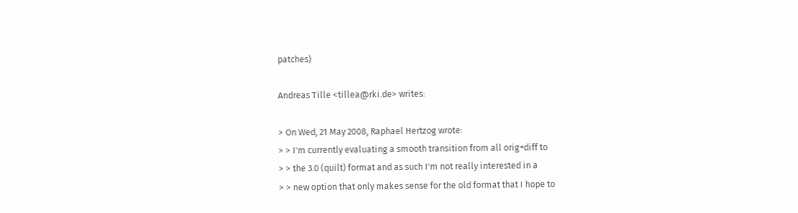patches)

Andreas Tille <tillea@rki.de> writes:

> On Wed, 21 May 2008, Raphael Hertzog wrote:
> > I'm currently evaluating a smooth transition from all orig+diff to
> > the 3.0 (quilt) format and as such I'm not really interested in a
> > new option that only makes sense for the old format that I hope to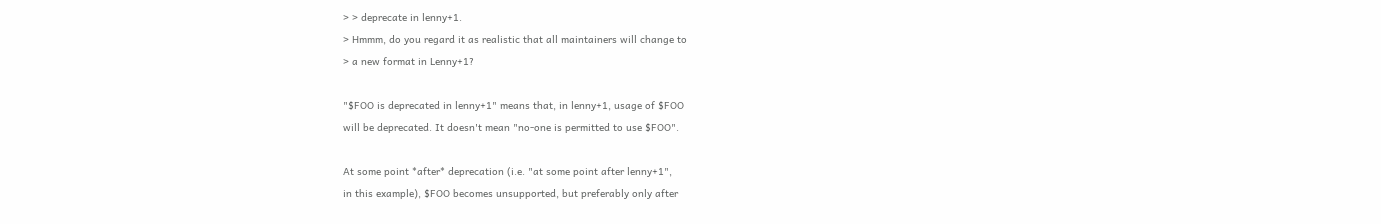> > deprecate in lenny+1.
> Hmmm, do you regard it as realistic that all maintainers will change to
> a new format in Lenny+1?

"$FOO is deprecated in lenny+1" means that, in lenny+1, usage of $FOO
will be deprecated. It doesn't mean "no-one is permitted to use $FOO".

At some point *after* deprecation (i.e. "at some point after lenny+1",
in this example), $FOO becomes unsupported, but preferably only after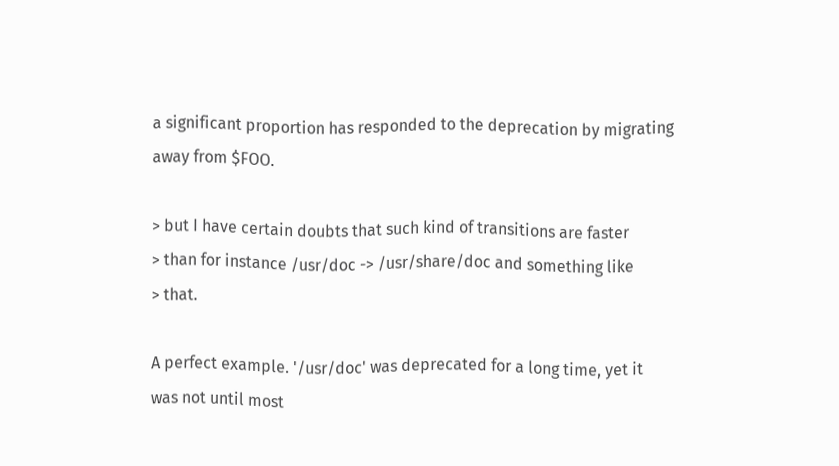a significant proportion has responded to the deprecation by migrating
away from $FOO.

> but I have certain doubts that such kind of transitions are faster
> than for instance /usr/doc -> /usr/share/doc and something like
> that.

A perfect example. '/usr/doc' was deprecated for a long time, yet it
was not until most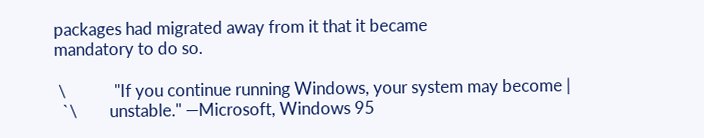packages had migrated away from it that it became
mandatory to do so.

 \            "If you continue running Windows, your system may become |
  `\        unstable." —Microsoft, Windows 95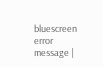bluescreen error message |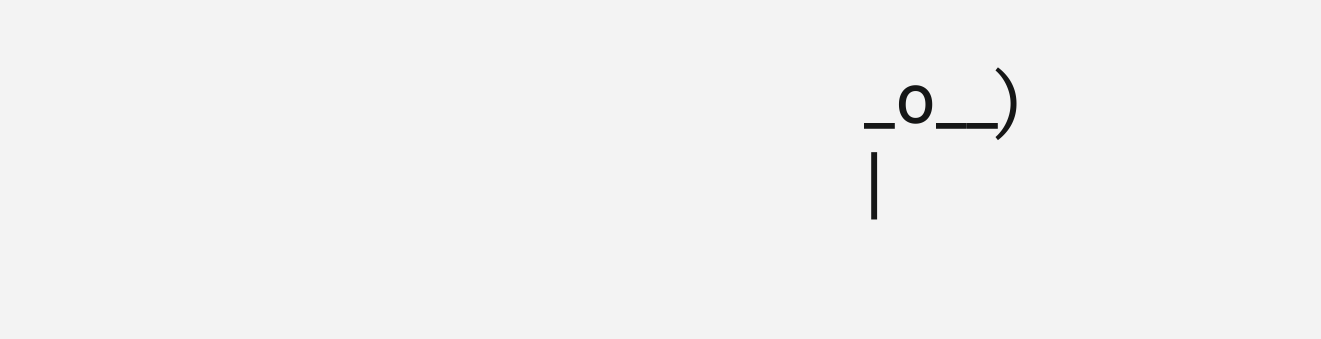_o__)                                                                  |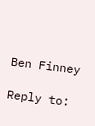Ben Finney

Reply to: